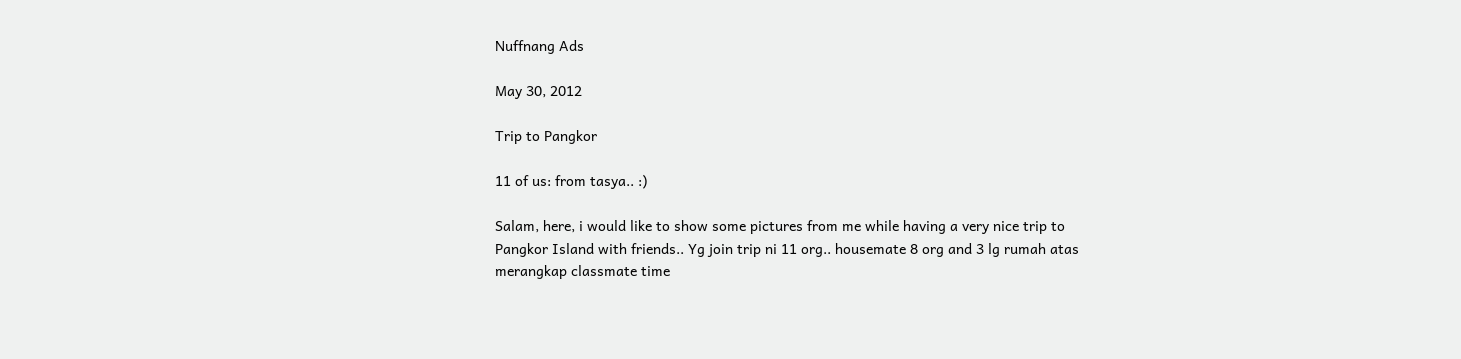Nuffnang Ads

May 30, 2012

Trip to Pangkor

11 of us: from tasya.. :)

Salam, here, i would like to show some pictures from me while having a very nice trip to Pangkor Island with friends.. Yg join trip ni 11 org.. housemate 8 org and 3 lg rumah atas merangkap classmate time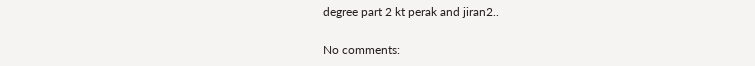degree part 2 kt perak and jiran2..

No comments: